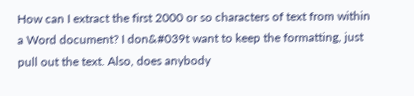How can I extract the first 2000 or so characters of text from within a Word document? I don&#039t want to keep the formatting, just pull out the text. Also, does anybody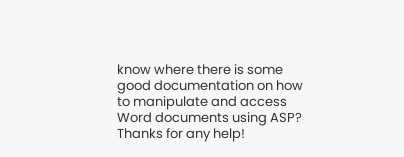know where there is some good documentation on how to manipulate and access Word documents using ASP? Thanks for any help!